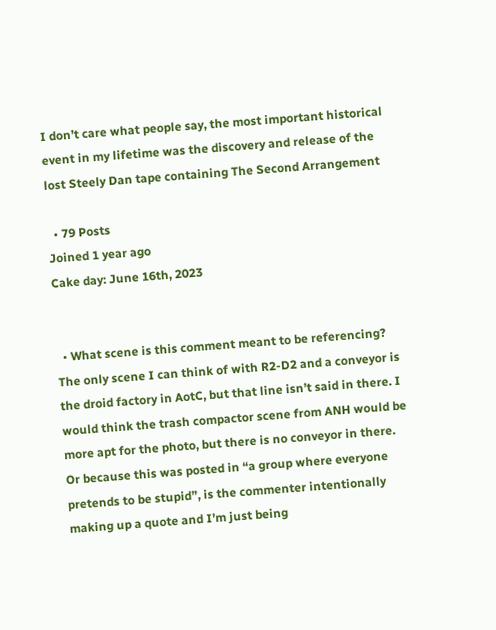I don’t care what people say, the most important historical event in my lifetime was the discovery and release of the lost Steely Dan tape containing The Second Arrangement

  • 79 Posts
Joined 1 year ago
Cake day: June 16th, 2023


  • What scene is this comment meant to be referencing? The only scene I can think of with R2-D2 and a conveyor is the droid factory in AotC, but that line isn’t said in there. I would think the trash compactor scene from ANH would be more apt for the photo, but there is no conveyor in there. Or because this was posted in “a group where everyone pretends to be stupid”, is the commenter intentionally making up a quote and I’m just being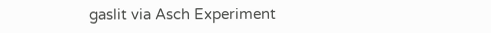gaslit via Asch Experiment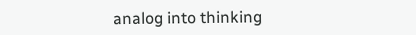analog into thinking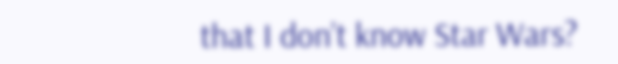that I don’t know Star Wars?